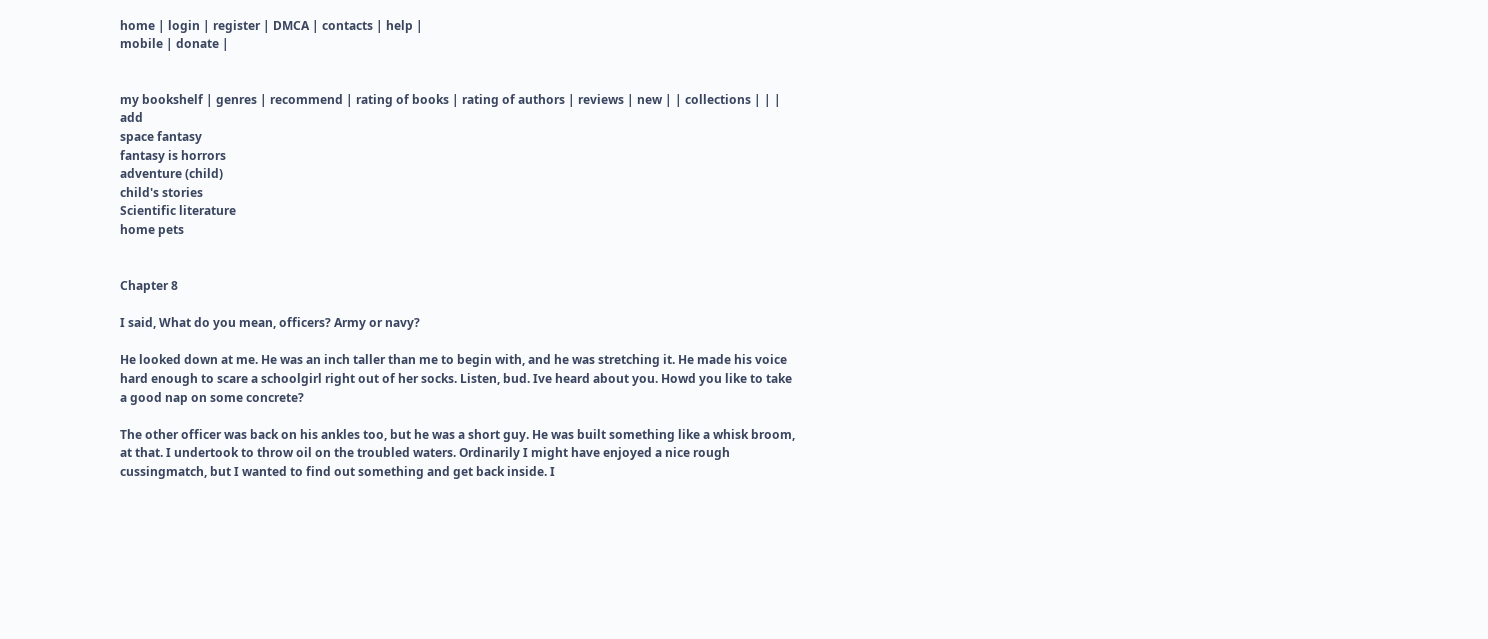home | login | register | DMCA | contacts | help |
mobile | donate |


my bookshelf | genres | recommend | rating of books | rating of authors | reviews | new | | collections | | | add
space fantasy
fantasy is horrors
adventure (child)
child's stories
Scientific literature
home pets


Chapter 8

I said, What do you mean, officers? Army or navy?

He looked down at me. He was an inch taller than me to begin with, and he was stretching it. He made his voice hard enough to scare a schoolgirl right out of her socks. Listen, bud. Ive heard about you. Howd you like to take a good nap on some concrete?

The other officer was back on his ankles too, but he was a short guy. He was built something like a whisk broom, at that. I undertook to throw oil on the troubled waters. Ordinarily I might have enjoyed a nice rough cussingmatch, but I wanted to find out something and get back inside. I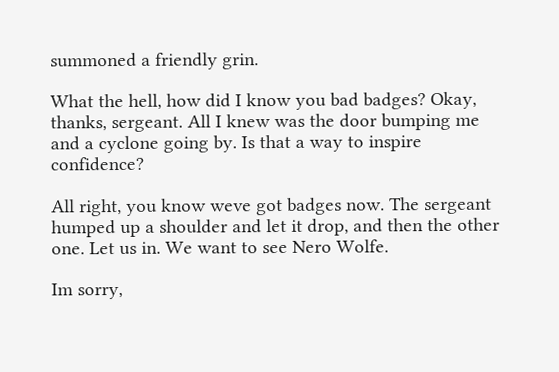summoned a friendly grin.

What the hell, how did I know you bad badges? Okay, thanks, sergeant. All I knew was the door bumping me and a cyclone going by. Is that a way to inspire confidence?

All right, you know weve got badges now. The sergeant humped up a shoulder and let it drop, and then the other one. Let us in. We want to see Nero Wolfe.

Im sorry,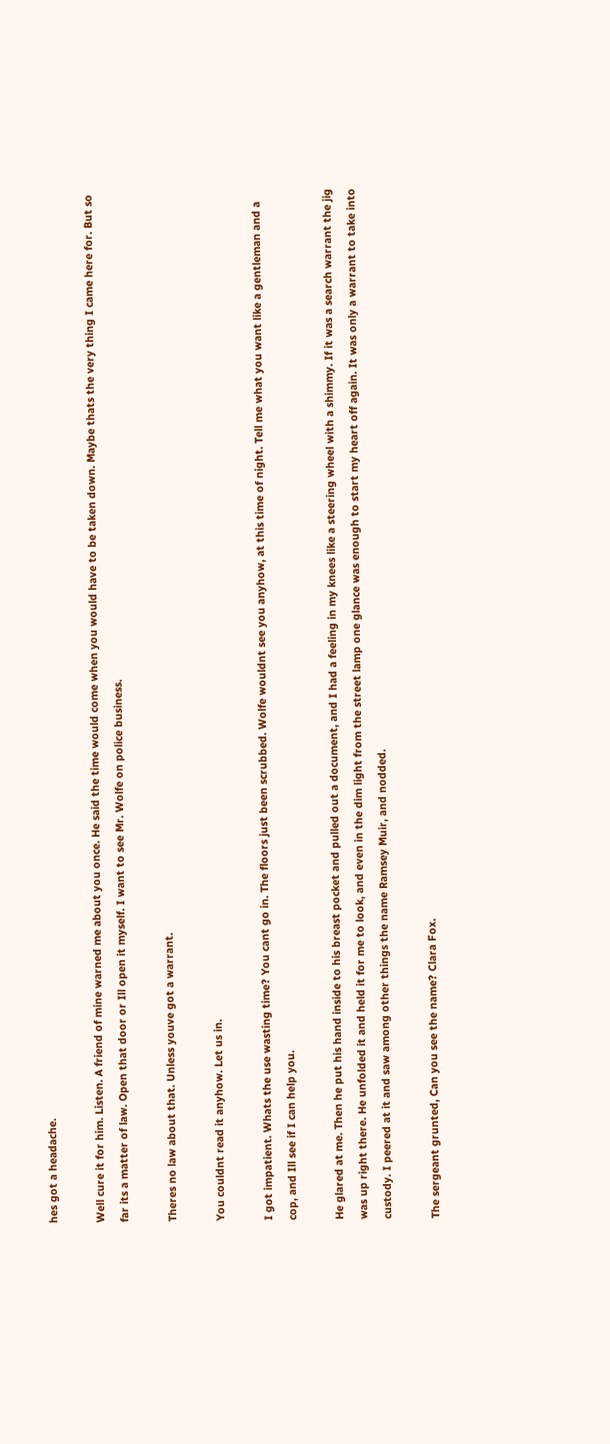hes got a headache.

Well cure it for him. Listen. A friend of mine warned me about you once. He said the time would come when you would have to be taken down. Maybe thats the very thing I came here for. But so far its a matter of law. Open that door or Ill open it myself. I want to see Mr. Wolfe on police business.

Theres no law about that. Unless youve got a warrant.

You couldnt read it anyhow. Let us in.

I got impatient. Whats the use wasting time? You cant go in. The floors just been scrubbed. Wolfe wouldnt see you anyhow, at this time of night. Tell me what you want like a gentleman and a cop, and Ill see if I can help you.

He glared at me. Then he put his hand inside to his breast pocket and pulled out a document, and I had a feeling in my knees like a steering wheel with a shimmy. If it was a search warrant the jig was up right there. He unfolded it and held it for me to look, and even in the dim light from the street lamp one glance was enough to start my heart off again. It was only a warrant to take into custody. I peered at it and saw among other things the name Ramsey Muir, and nodded.

The sergeant grunted, Can you see the name? Clara Fox.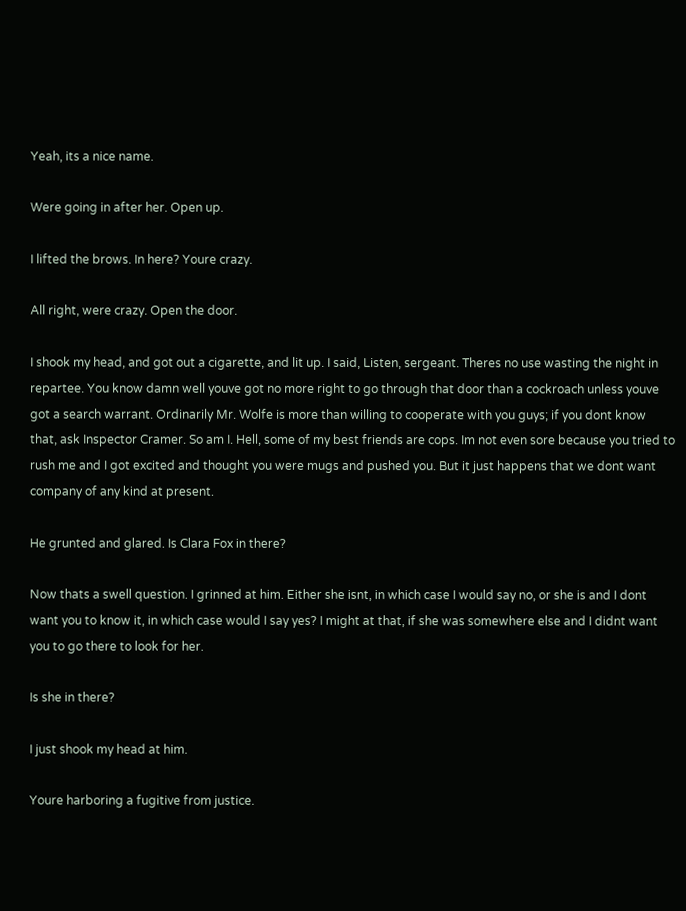Yeah, its a nice name.

Were going in after her. Open up.

I lifted the brows. In here? Youre crazy.

All right, were crazy. Open the door.

I shook my head, and got out a cigarette, and lit up. I said, Listen, sergeant. Theres no use wasting the night in repartee. You know damn well youve got no more right to go through that door than a cockroach unless youve got a search warrant. Ordinarily Mr. Wolfe is more than willing to cooperate with you guys; if you dont know that, ask Inspector Cramer. So am I. Hell, some of my best friends are cops. Im not even sore because you tried to rush me and I got excited and thought you were mugs and pushed you. But it just happens that we dont want company of any kind at present.

He grunted and glared. Is Clara Fox in there?

Now thats a swell question. I grinned at him. Either she isnt, in which case I would say no, or she is and I dont want you to know it, in which case would I say yes? I might at that, if she was somewhere else and I didnt want you to go there to look for her.

Is she in there?

I just shook my head at him.

Youre harboring a fugitive from justice.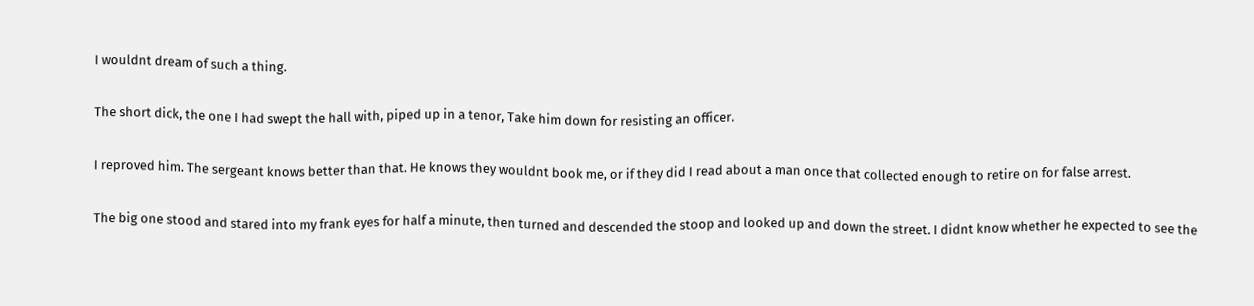I wouldnt dream of such a thing.

The short dick, the one I had swept the hall with, piped up in a tenor, Take him down for resisting an officer.

I reproved him. The sergeant knows better than that. He knows they wouldnt book me, or if they did I read about a man once that collected enough to retire on for false arrest.

The big one stood and stared into my frank eyes for half a minute, then turned and descended the stoop and looked up and down the street. I didnt know whether he expected to see the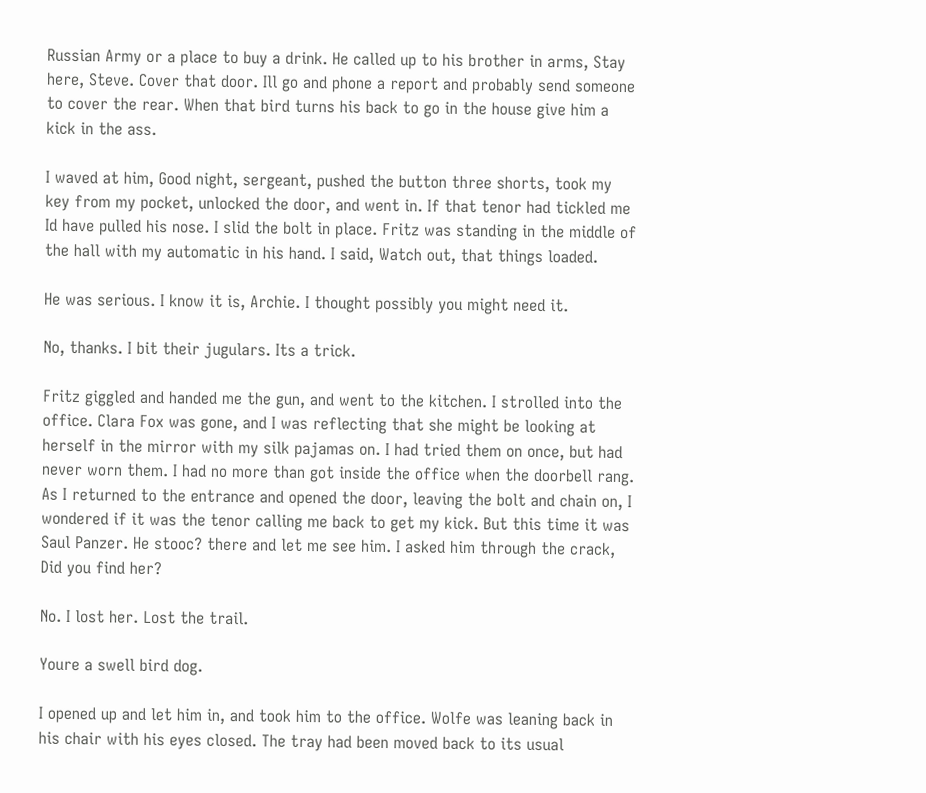Russian Army or a place to buy a drink. He called up to his brother in arms, Stay here, Steve. Cover that door. Ill go and phone a report and probably send someone to cover the rear. When that bird turns his back to go in the house give him a kick in the ass.

I waved at him, Good night, sergeant, pushed the button three shorts, took my key from my pocket, unlocked the door, and went in. If that tenor had tickled me Id have pulled his nose. I slid the bolt in place. Fritz was standing in the middle of the hall with my automatic in his hand. I said, Watch out, that things loaded.

He was serious. I know it is, Archie. I thought possibly you might need it.

No, thanks. I bit their jugulars. Its a trick.

Fritz giggled and handed me the gun, and went to the kitchen. I strolled into the office. Clara Fox was gone, and I was reflecting that she might be looking at herself in the mirror with my silk pajamas on. I had tried them on once, but had never worn them. I had no more than got inside the office when the doorbell rang. As I returned to the entrance and opened the door, leaving the bolt and chain on, I wondered if it was the tenor calling me back to get my kick. But this time it was Saul Panzer. He stooc? there and let me see him. I asked him through the crack, Did you find her?

No. I lost her. Lost the trail.

Youre a swell bird dog.

I opened up and let him in, and took him to the office. Wolfe was leaning back in his chair with his eyes closed. The tray had been moved back to its usual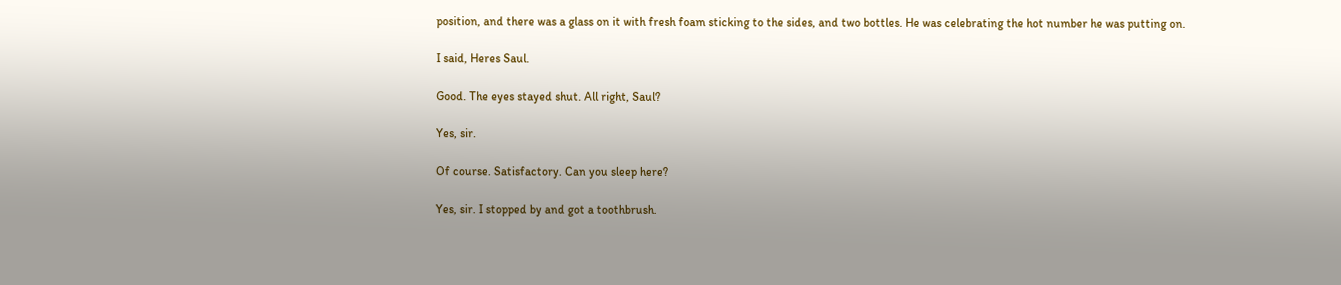position, and there was a glass on it with fresh foam sticking to the sides, and two bottles. He was celebrating the hot number he was putting on.

I said, Heres Saul.

Good. The eyes stayed shut. All right, Saul?

Yes, sir.

Of course. Satisfactory. Can you sleep here?

Yes, sir. I stopped by and got a toothbrush.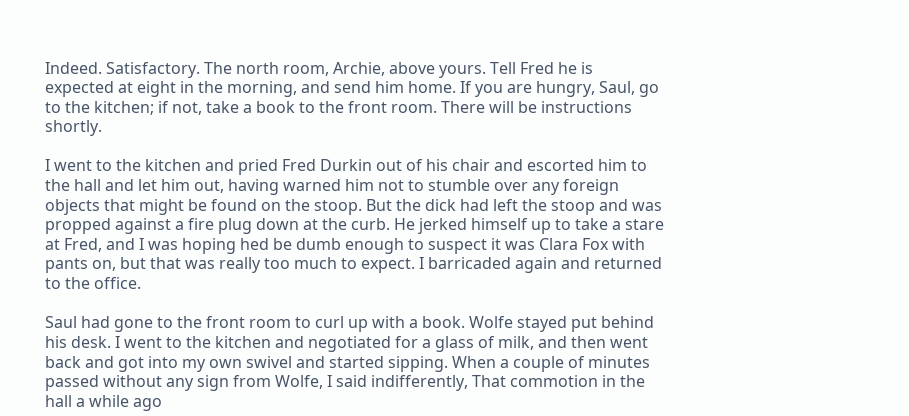Indeed. Satisfactory. The north room, Archie, above yours. Tell Fred he is expected at eight in the morning, and send him home. If you are hungry, Saul, go to the kitchen; if not, take a book to the front room. There will be instructions shortly.

I went to the kitchen and pried Fred Durkin out of his chair and escorted him to the hall and let him out, having warned him not to stumble over any foreign objects that might be found on the stoop. But the dick had left the stoop and was propped against a fire plug down at the curb. He jerked himself up to take a stare at Fred, and I was hoping hed be dumb enough to suspect it was Clara Fox with pants on, but that was really too much to expect. I barricaded again and returned to the office.

Saul had gone to the front room to curl up with a book. Wolfe stayed put behind his desk. I went to the kitchen and negotiated for a glass of milk, and then went back and got into my own swivel and started sipping. When a couple of minutes passed without any sign from Wolfe, I said indifferently, That commotion in the hall a while ago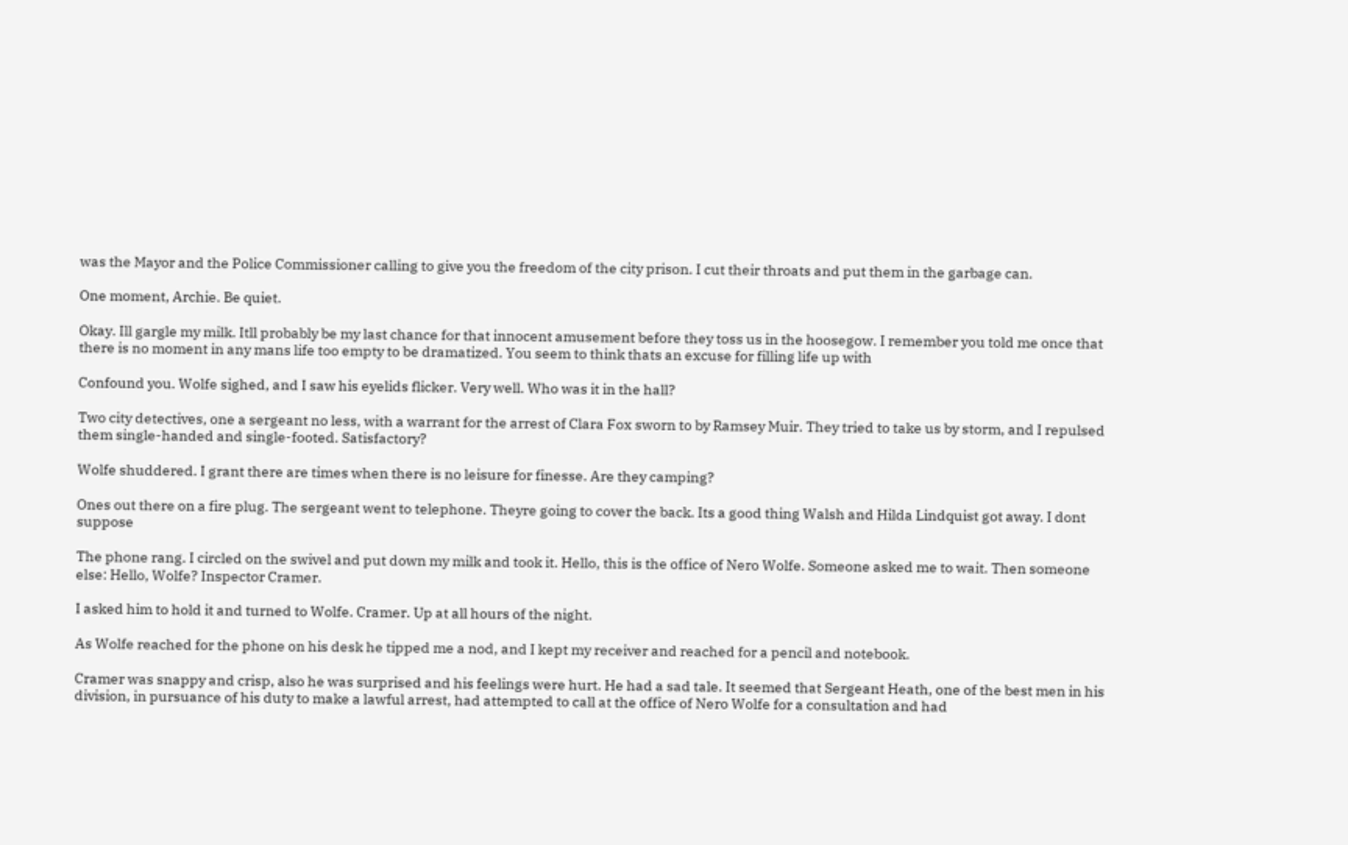was the Mayor and the Police Commissioner calling to give you the freedom of the city prison. I cut their throats and put them in the garbage can.

One moment, Archie. Be quiet.

Okay. Ill gargle my milk. Itll probably be my last chance for that innocent amusement before they toss us in the hoosegow. I remember you told me once that there is no moment in any mans life too empty to be dramatized. You seem to think thats an excuse for filling life up with

Confound you. Wolfe sighed, and I saw his eyelids flicker. Very well. Who was it in the hall?

Two city detectives, one a sergeant no less, with a warrant for the arrest of Clara Fox sworn to by Ramsey Muir. They tried to take us by storm, and I repulsed them single-handed and single-footed. Satisfactory?

Wolfe shuddered. I grant there are times when there is no leisure for finesse. Are they camping?

Ones out there on a fire plug. The sergeant went to telephone. Theyre going to cover the back. Its a good thing Walsh and Hilda Lindquist got away. I dont suppose

The phone rang. I circled on the swivel and put down my milk and took it. Hello, this is the office of Nero Wolfe. Someone asked me to wait. Then someone else: Hello, Wolfe? Inspector Cramer.

I asked him to hold it and turned to Wolfe. Cramer. Up at all hours of the night.

As Wolfe reached for the phone on his desk he tipped me a nod, and I kept my receiver and reached for a pencil and notebook.

Cramer was snappy and crisp, also he was surprised and his feelings were hurt. He had a sad tale. It seemed that Sergeant Heath, one of the best men in his division, in pursuance of his duty to make a lawful arrest, had attempted to call at the office of Nero Wolfe for a consultation and had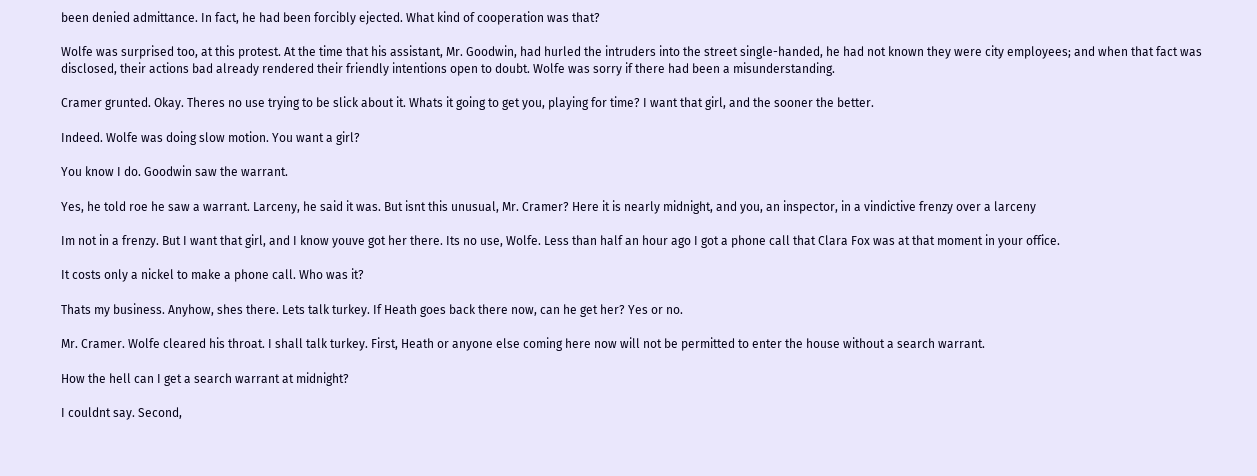been denied admittance. In fact, he had been forcibly ejected. What kind of cooperation was that?

Wolfe was surprised too, at this protest. At the time that his assistant, Mr. Goodwin, had hurled the intruders into the street single-handed, he had not known they were city employees; and when that fact was disclosed, their actions bad already rendered their friendly intentions open to doubt. Wolfe was sorry if there had been a misunderstanding.

Cramer grunted. Okay. Theres no use trying to be slick about it. Whats it going to get you, playing for time? I want that girl, and the sooner the better.

Indeed. Wolfe was doing slow motion. You want a girl?

You know I do. Goodwin saw the warrant.

Yes, he told roe he saw a warrant. Larceny, he said it was. But isnt this unusual, Mr. Cramer? Here it is nearly midnight, and you, an inspector, in a vindictive frenzy over a larceny

Im not in a frenzy. But I want that girl, and I know youve got her there. Its no use, Wolfe. Less than half an hour ago I got a phone call that Clara Fox was at that moment in your office.

It costs only a nickel to make a phone call. Who was it?

Thats my business. Anyhow, shes there. Lets talk turkey. If Heath goes back there now, can he get her? Yes or no.

Mr. Cramer. Wolfe cleared his throat. I shall talk turkey. First, Heath or anyone else coming here now will not be permitted to enter the house without a search warrant.

How the hell can I get a search warrant at midnight?

I couldnt say. Second,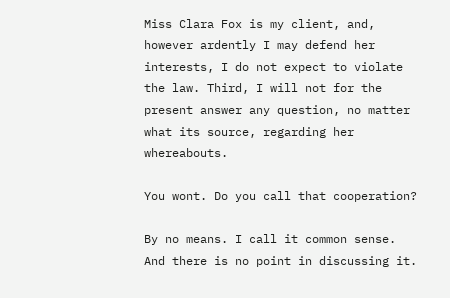Miss Clara Fox is my client, and, however ardently I may defend her interests, I do not expect to violate the law. Third, I will not for the present answer any question, no matter what its source, regarding her whereabouts.

You wont. Do you call that cooperation?

By no means. I call it common sense. And there is no point in discussing it.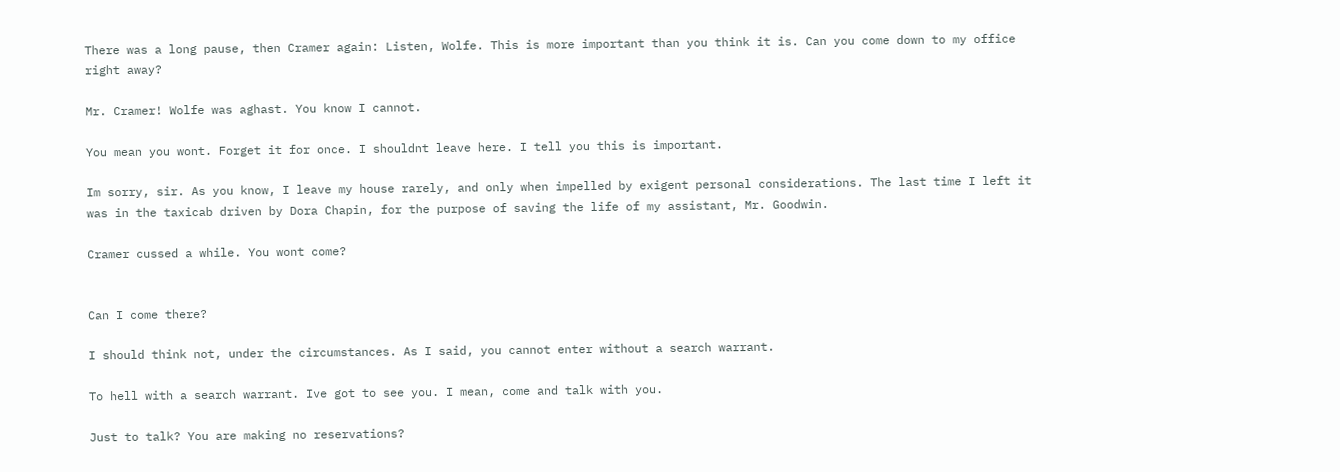There was a long pause, then Cramer again: Listen, Wolfe. This is more important than you think it is. Can you come down to my office right away?

Mr. Cramer! Wolfe was aghast. You know I cannot.

You mean you wont. Forget it for once. I shouldnt leave here. I tell you this is important.

Im sorry, sir. As you know, I leave my house rarely, and only when impelled by exigent personal considerations. The last time I left it was in the taxicab driven by Dora Chapin, for the purpose of saving the life of my assistant, Mr. Goodwin.

Cramer cussed a while. You wont come?


Can I come there?

I should think not, under the circumstances. As I said, you cannot enter without a search warrant.

To hell with a search warrant. Ive got to see you. I mean, come and talk with you.

Just to talk? You are making no reservations?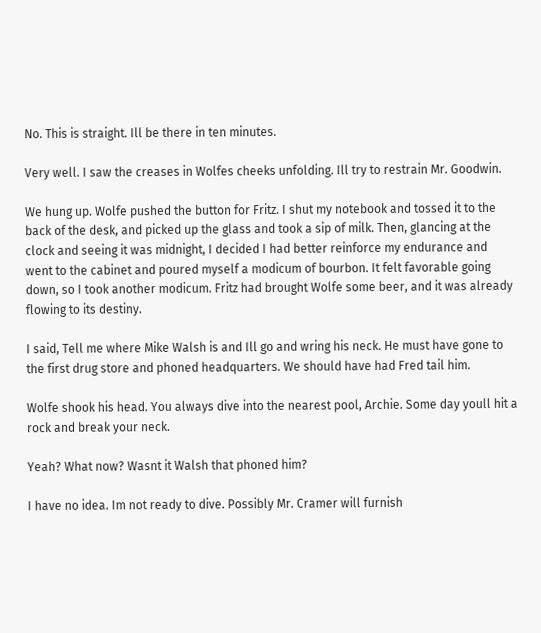No. This is straight. Ill be there in ten minutes.

Very well. I saw the creases in Wolfes cheeks unfolding. Ill try to restrain Mr. Goodwin.

We hung up. Wolfe pushed the button for Fritz. I shut my notebook and tossed it to the back of the desk, and picked up the glass and took a sip of milk. Then, glancing at the clock and seeing it was midnight, I decided I had better reinforce my endurance and went to the cabinet and poured myself a modicum of bourbon. It felt favorable going down, so I took another modicum. Fritz had brought Wolfe some beer, and it was already flowing to its destiny.

I said, Tell me where Mike Walsh is and Ill go and wring his neck. He must have gone to the first drug store and phoned headquarters. We should have had Fred tail him.

Wolfe shook his head. You always dive into the nearest pool, Archie. Some day youll hit a rock and break your neck.

Yeah? What now? Wasnt it Walsh that phoned him?

I have no idea. Im not ready to dive. Possibly Mr. Cramer will furnish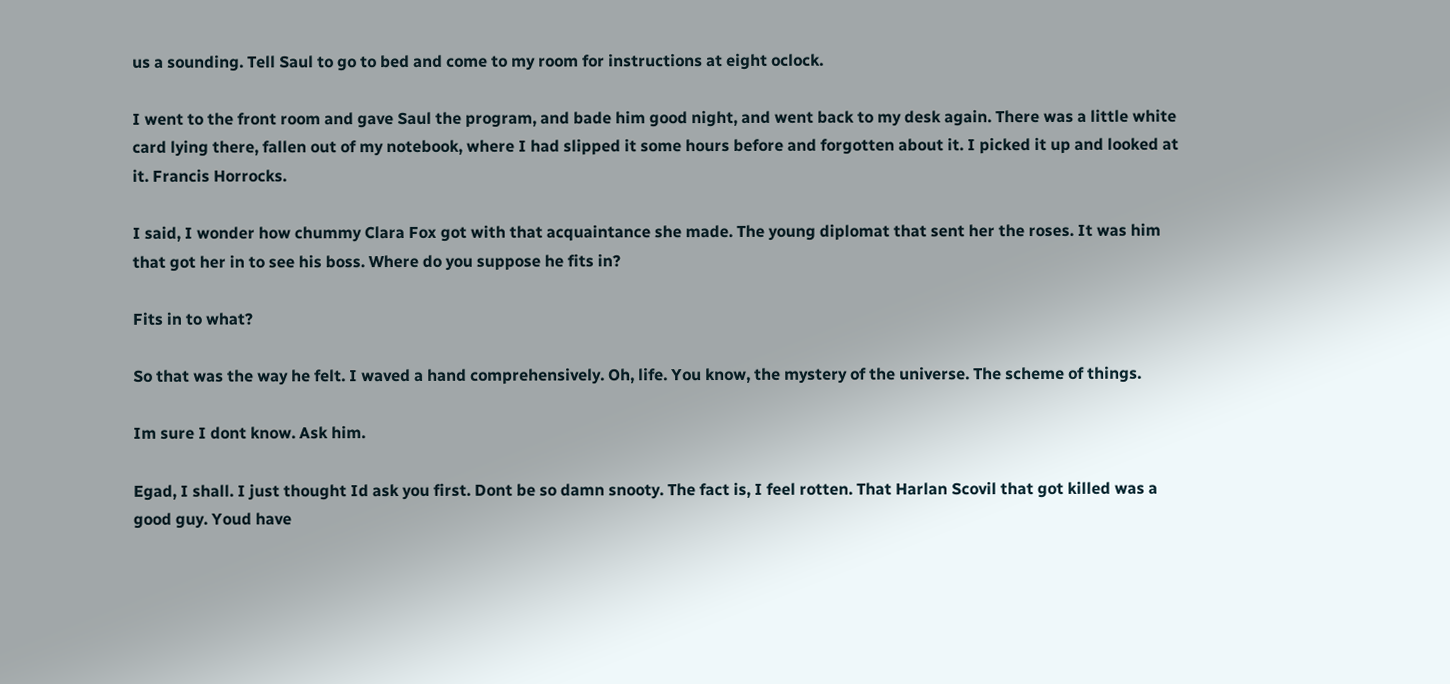us a sounding. Tell Saul to go to bed and come to my room for instructions at eight oclock.

I went to the front room and gave Saul the program, and bade him good night, and went back to my desk again. There was a little white card lying there, fallen out of my notebook, where I had slipped it some hours before and forgotten about it. I picked it up and looked at it. Francis Horrocks.

I said, I wonder how chummy Clara Fox got with that acquaintance she made. The young diplomat that sent her the roses. It was him that got her in to see his boss. Where do you suppose he fits in?

Fits in to what?

So that was the way he felt. I waved a hand comprehensively. Oh, life. You know, the mystery of the universe. The scheme of things.

Im sure I dont know. Ask him.

Egad, I shall. I just thought Id ask you first. Dont be so damn snooty. The fact is, I feel rotten. That Harlan Scovil that got killed was a good guy. Youd have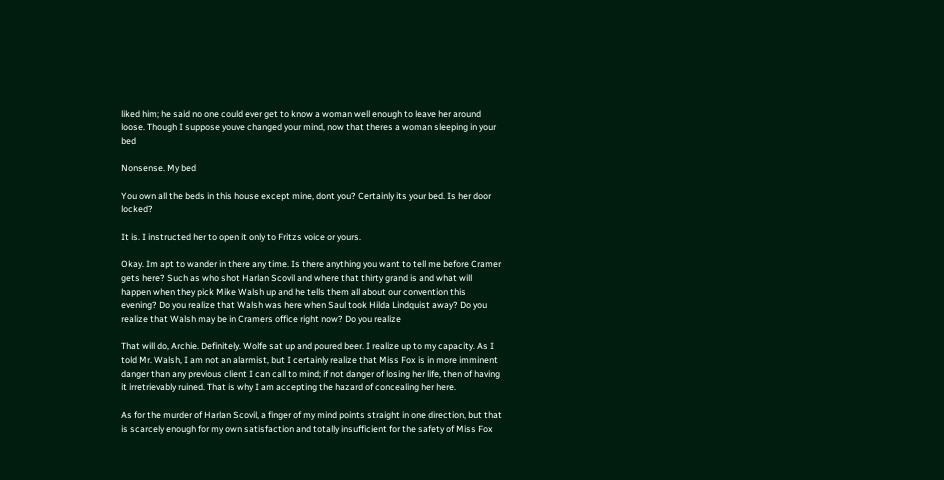liked him; he said no one could ever get to know a woman well enough to leave her around loose. Though I suppose youve changed your mind, now that theres a woman sleeping in your bed

Nonsense. My bed

You own all the beds in this house except mine, dont you? Certainly its your bed. Is her door locked?

It is. I instructed her to open it only to Fritzs voice or yours.

Okay. Im apt to wander in there any time. Is there anything you want to tell me before Cramer gets here? Such as who shot Harlan Scovil and where that thirty grand is and what will happen when they pick Mike Walsh up and he tells them all about our convention this evening? Do you realize that Walsh was here when Saul took Hilda Lindquist away? Do you realize that Walsh may be in Cramers office right now? Do you realize

That will do, Archie. Definitely. Wolfe sat up and poured beer. I realize up to my capacity. As I told Mr. Walsh, I am not an alarmist, but I certainly realize that Miss Fox is in more imminent danger than any previous client I can call to mind; if not danger of losing her life, then of having it irretrievably ruined. That is why I am accepting the hazard of concealing her here.

As for the murder of Harlan Scovil, a finger of my mind points straight in one direction, but that is scarcely enough for my own satisfaction and totally insufficient for the safety of Miss Fox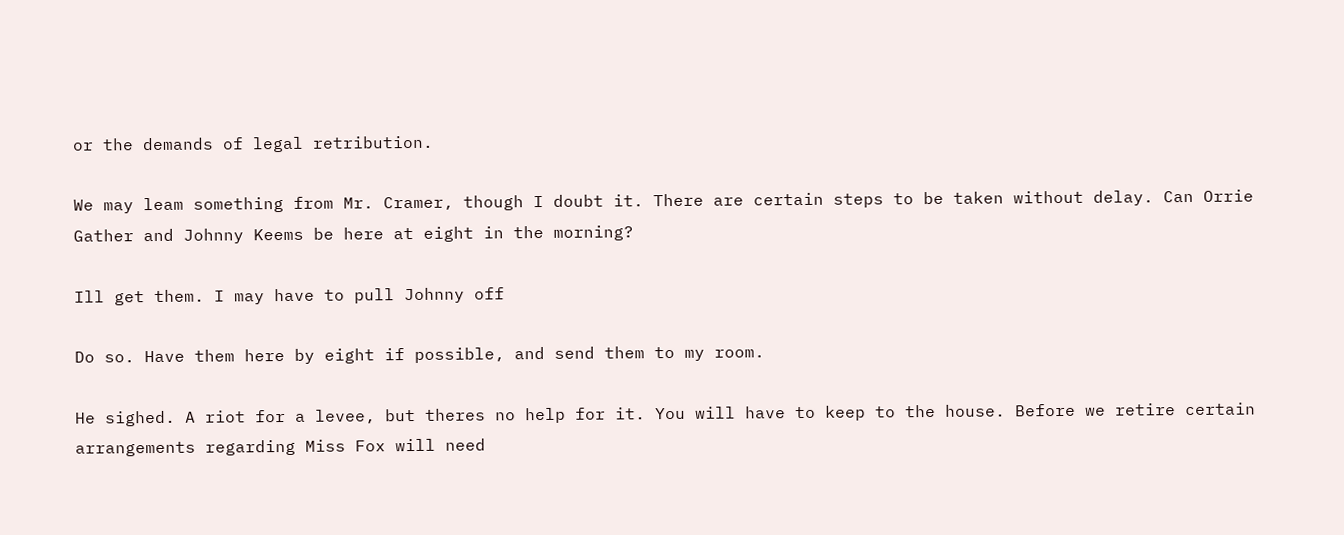or the demands of legal retribution.

We may leam something from Mr. Cramer, though I doubt it. There are certain steps to be taken without delay. Can Orrie Gather and Johnny Keems be here at eight in the morning?

Ill get them. I may have to pull Johnny off

Do so. Have them here by eight if possible, and send them to my room.

He sighed. A riot for a levee, but theres no help for it. You will have to keep to the house. Before we retire certain arrangements regarding Miss Fox will need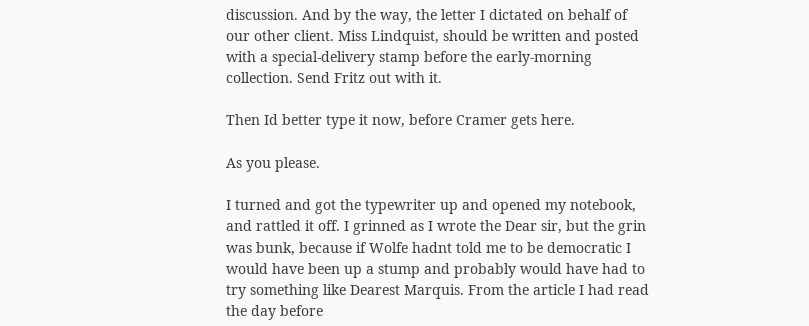discussion. And by the way, the letter I dictated on behalf of our other client. Miss Lindquist, should be written and posted with a special-delivery stamp before the early-morning collection. Send Fritz out with it.

Then Id better type it now, before Cramer gets here.

As you please.

I turned and got the typewriter up and opened my notebook, and rattled it off. I grinned as I wrote the Dear sir, but the grin was bunk, because if Wolfe hadnt told me to be democratic I would have been up a stump and probably would have had to try something like Dearest Marquis. From the article I had read the day before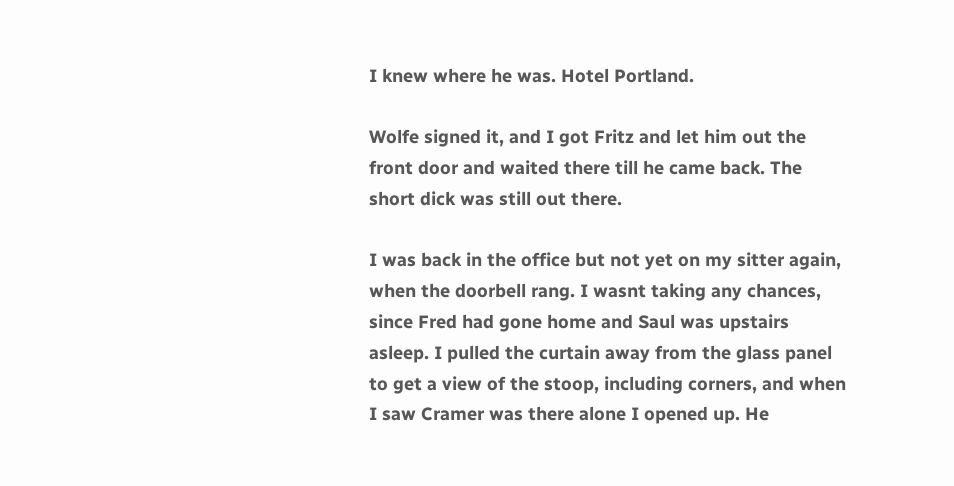I knew where he was. Hotel Portland.

Wolfe signed it, and I got Fritz and let him out the front door and waited there till he came back. The short dick was still out there.

I was back in the office but not yet on my sitter again, when the doorbell rang. I wasnt taking any chances, since Fred had gone home and Saul was upstairs asleep. I pulled the curtain away from the glass panel to get a view of the stoop, including corners, and when I saw Cramer was there alone I opened up. He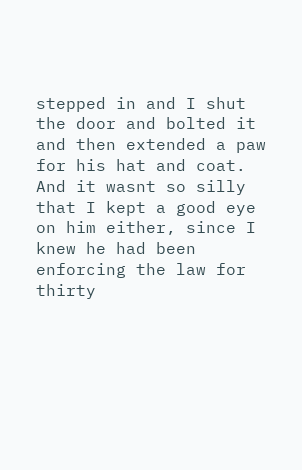stepped in and I shut the door and bolted it and then extended a paw for his hat and coat. And it wasnt so silly that I kept a good eye on him either, since I knew he had been enforcing the law for thirty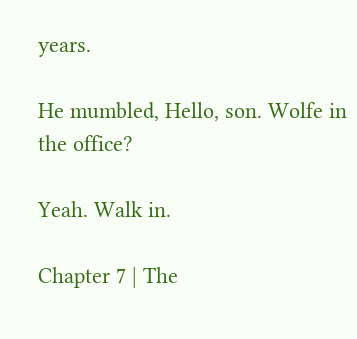years.

He mumbled, Hello, son. Wolfe in the office?

Yeah. Walk in.

Chapter 7 | The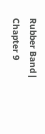Rubber Band | Chapter 9